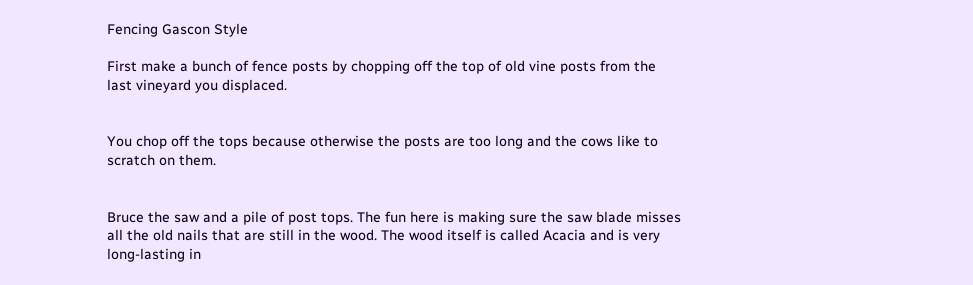Fencing Gascon Style

First make a bunch of fence posts by chopping off the top of old vine posts from the last vineyard you displaced.


You chop off the tops because otherwise the posts are too long and the cows like to scratch on them.


Bruce the saw and a pile of post tops. The fun here is making sure the saw blade misses all the old nails that are still in the wood. The wood itself is called Acacia and is very long-lasting in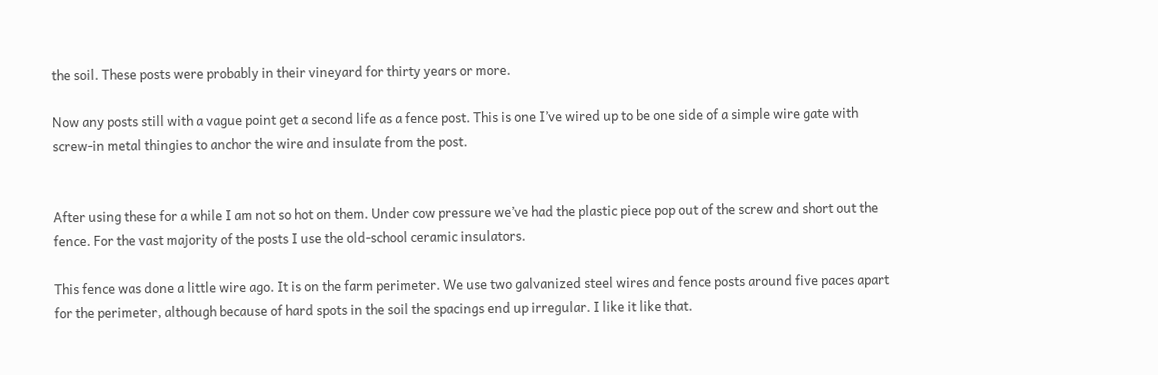the soil. These posts were probably in their vineyard for thirty years or more.

Now any posts still with a vague point get a second life as a fence post. This is one I’ve wired up to be one side of a simple wire gate with screw-in metal thingies to anchor the wire and insulate from the post.


After using these for a while I am not so hot on them. Under cow pressure we’ve had the plastic piece pop out of the screw and short out the fence. For the vast majority of the posts I use the old-school ceramic insulators.

This fence was done a little wire ago. It is on the farm perimeter. We use two galvanized steel wires and fence posts around five paces apart for the perimeter, although because of hard spots in the soil the spacings end up irregular. I like it like that.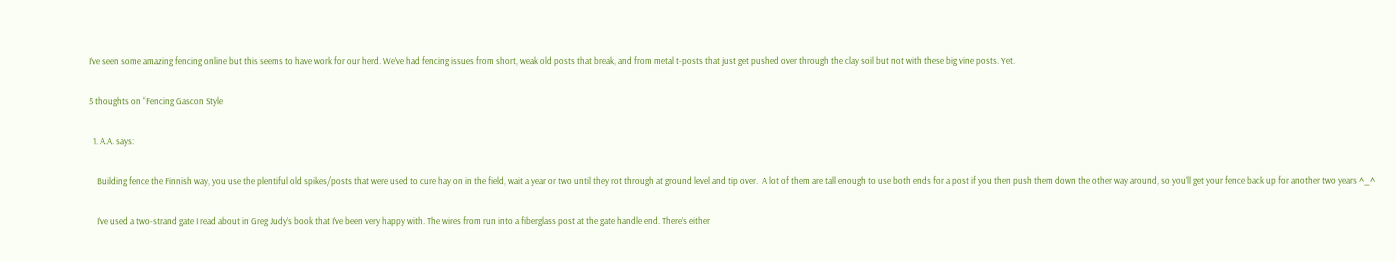I’ve seen some amazing fencing online but this seems to have work for our herd. We’ve had fencing issues from short, weak old posts that break, and from metal t-posts that just get pushed over through the clay soil but not with these big vine posts. Yet.

5 thoughts on “Fencing Gascon Style

  1. A.A. says:

    Building fence the Finnish way, you use the plentiful old spikes/posts that were used to cure hay on in the field, wait a year or two until they rot through at ground level and tip over.  A lot of them are tall enough to use both ends for a post if you then push them down the other way around, so you’ll get your fence back up for another two years ^_^

    I’ve used a two-strand gate I read about in Greg Judy’s book that I’ve been very happy with. The wires from run into a fiberglass post at the gate handle end. There’s either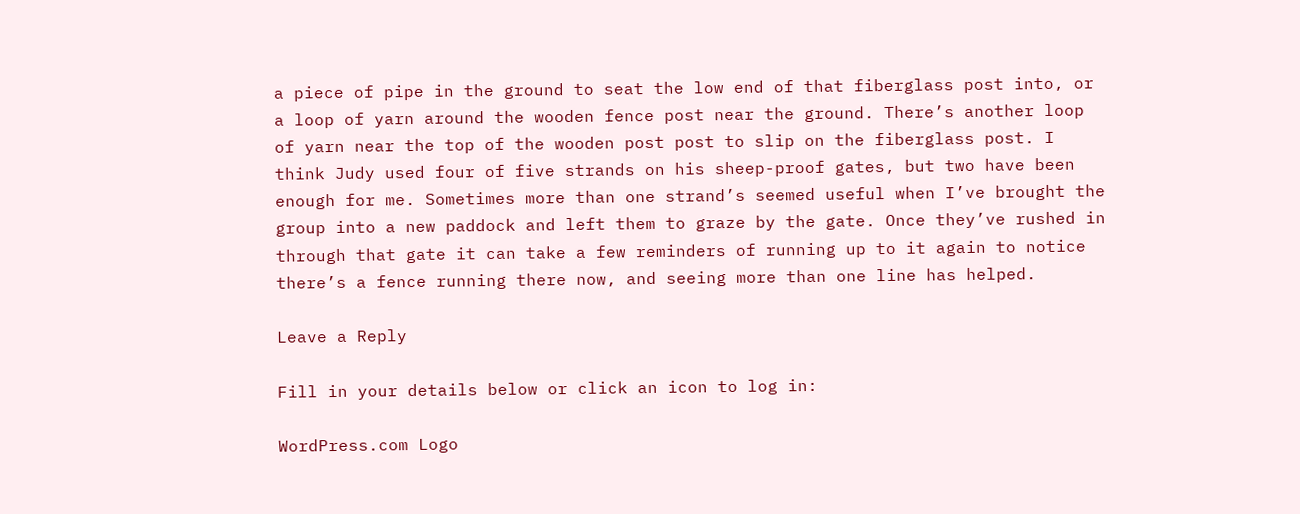a piece of pipe in the ground to seat the low end of that fiberglass post into, or a loop of yarn around the wooden fence post near the ground. There’s another loop of yarn near the top of the wooden post post to slip on the fiberglass post. I think Judy used four of five strands on his sheep-proof gates, but two have been enough for me. Sometimes more than one strand’s seemed useful when I’ve brought the group into a new paddock and left them to graze by the gate. Once they’ve rushed in through that gate it can take a few reminders of running up to it again to notice there’s a fence running there now, and seeing more than one line has helped.

Leave a Reply

Fill in your details below or click an icon to log in:

WordPress.com Logo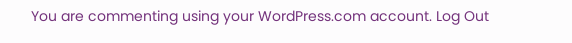You are commenting using your WordPress.com account. Log Out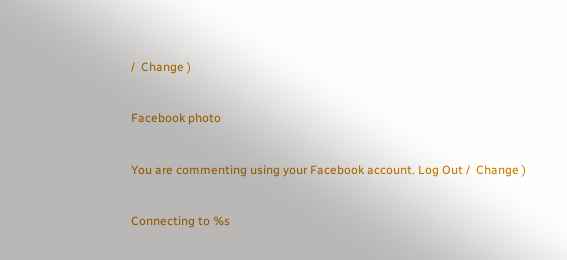/  Change )

Facebook photo

You are commenting using your Facebook account. Log Out /  Change )

Connecting to %s